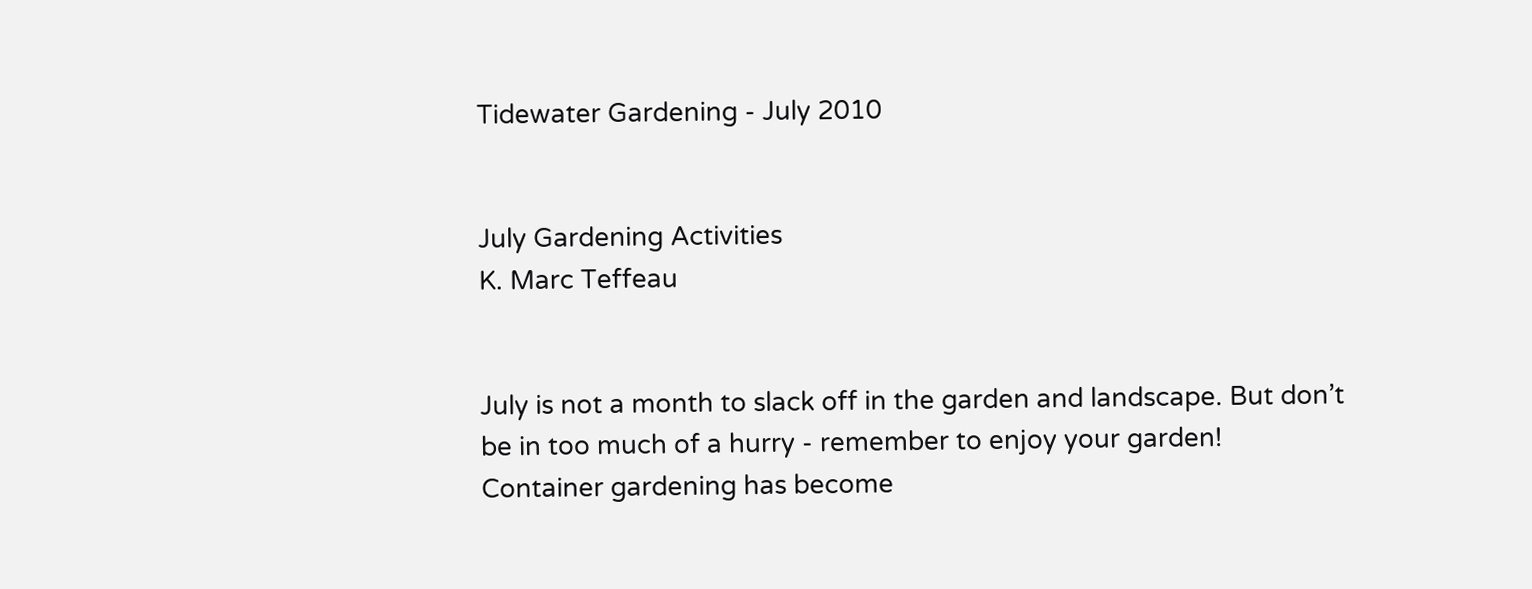Tidewater Gardening - July 2010


July Gardening Activities
K. Marc Teffeau


July is not a month to slack off in the garden and landscape. But don’t be in too much of a hurry - remember to enjoy your garden!
Container gardening has become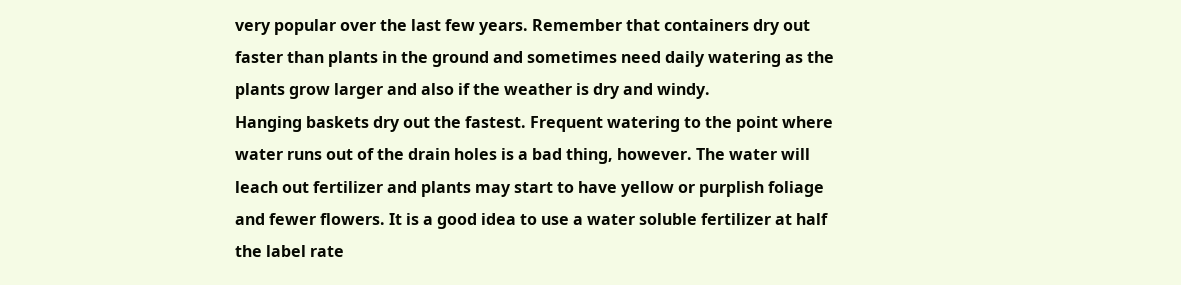very popular over the last few years. Remember that containers dry out faster than plants in the ground and sometimes need daily watering as the plants grow larger and also if the weather is dry and windy.
Hanging baskets dry out the fastest. Frequent watering to the point where water runs out of the drain holes is a bad thing, however. The water will leach out fertilizer and plants may start to have yellow or purplish foliage and fewer flowers. It is a good idea to use a water soluble fertilizer at half the label rate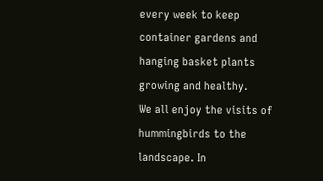every week to keep container gardens and hanging basket plants growing and healthy.
We all enjoy the visits of hummingbirds to the landscape. In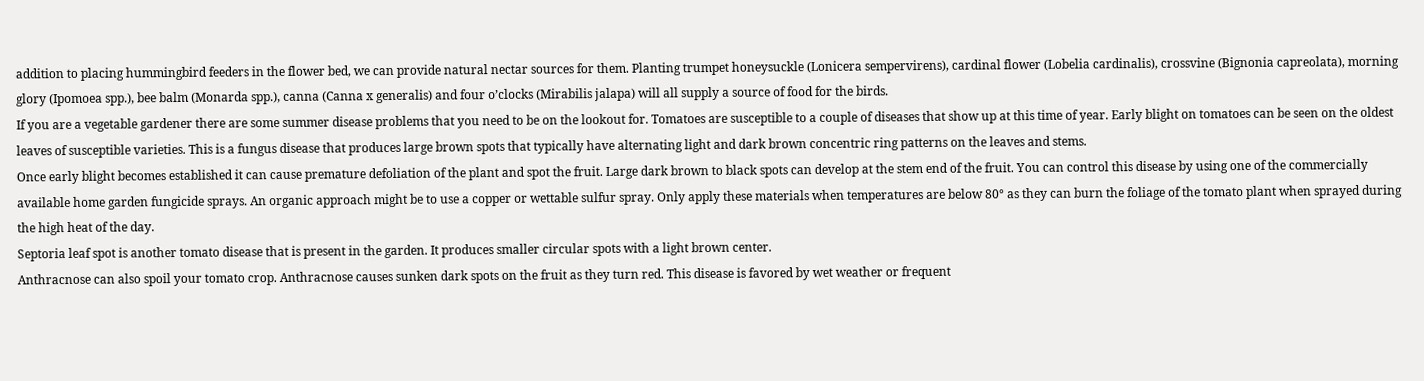addition to placing hummingbird feeders in the flower bed, we can provide natural nectar sources for them. Planting trumpet honeysuckle (Lonicera sempervirens), cardinal flower (Lobelia cardinalis), crossvine (Bignonia capreolata), morning glory (Ipomoea spp.), bee balm (Monarda spp.), canna (Canna x generalis) and four o’clocks (Mirabilis jalapa) will all supply a source of food for the birds.
If you are a vegetable gardener there are some summer disease problems that you need to be on the lookout for. Tomatoes are susceptible to a couple of diseases that show up at this time of year. Early blight on tomatoes can be seen on the oldest leaves of susceptible varieties. This is a fungus disease that produces large brown spots that typically have alternating light and dark brown concentric ring patterns on the leaves and stems.
Once early blight becomes established it can cause premature defoliation of the plant and spot the fruit. Large dark brown to black spots can develop at the stem end of the fruit. You can control this disease by using one of the commercially available home garden fungicide sprays. An organic approach might be to use a copper or wettable sulfur spray. Only apply these materials when temperatures are below 80° as they can burn the foliage of the tomato plant when sprayed during the high heat of the day.
Septoria leaf spot is another tomato disease that is present in the garden. It produces smaller circular spots with a light brown center.
Anthracnose can also spoil your tomato crop. Anthracnose causes sunken dark spots on the fruit as they turn red. This disease is favored by wet weather or frequent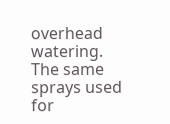overhead watering. The same sprays used for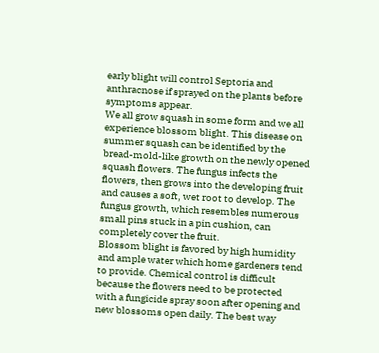early blight will control Septoria and anthracnose if sprayed on the plants before symptoms appear.
We all grow squash in some form and we all experience blossom blight. This disease on summer squash can be identified by the bread-mold-like growth on the newly opened squash flowers. The fungus infects the flowers, then grows into the developing fruit and causes a soft, wet root to develop. The fungus growth, which resembles numerous small pins stuck in a pin cushion, can completely cover the fruit.
Blossom blight is favored by high humidity and ample water which home gardeners tend to provide. Chemical control is difficult because the flowers need to be protected with a fungicide spray soon after opening and new blossoms open daily. The best way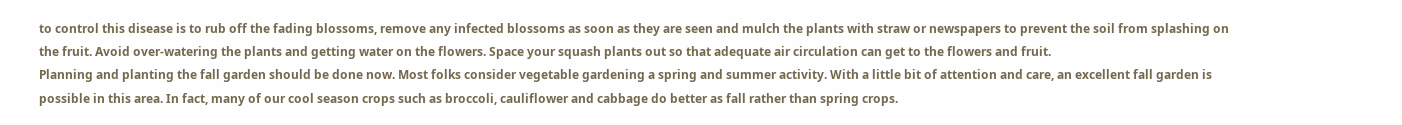to control this disease is to rub off the fading blossoms, remove any infected blossoms as soon as they are seen and mulch the plants with straw or newspapers to prevent the soil from splashing on the fruit. Avoid over-watering the plants and getting water on the flowers. Space your squash plants out so that adequate air circulation can get to the flowers and fruit.
Planning and planting the fall garden should be done now. Most folks consider vegetable gardening a spring and summer activity. With a little bit of attention and care, an excellent fall garden is possible in this area. In fact, many of our cool season crops such as broccoli, cauliflower and cabbage do better as fall rather than spring crops.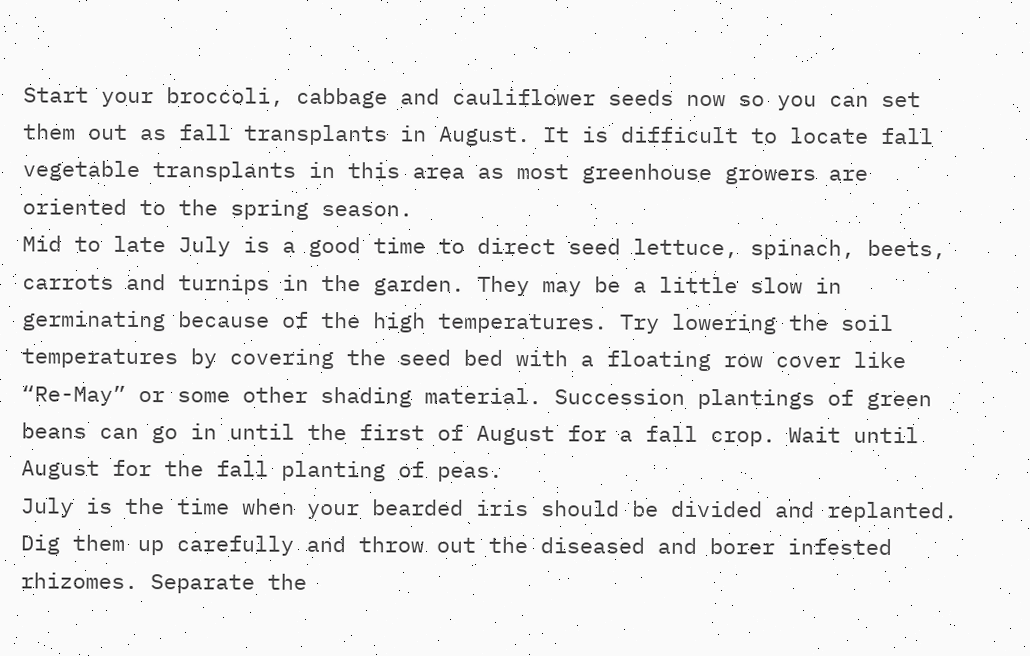Start your broccoli, cabbage and cauliflower seeds now so you can set them out as fall transplants in August. It is difficult to locate fall vegetable transplants in this area as most greenhouse growers are oriented to the spring season.
Mid to late July is a good time to direct seed lettuce, spinach, beets, carrots and turnips in the garden. They may be a little slow in germinating because of the high temperatures. Try lowering the soil temperatures by covering the seed bed with a floating row cover like “Re-May” or some other shading material. Succession plantings of green beans can go in until the first of August for a fall crop. Wait until August for the fall planting of peas.
July is the time when your bearded iris should be divided and replanted. Dig them up carefully and throw out the diseased and borer infested rhizomes. Separate the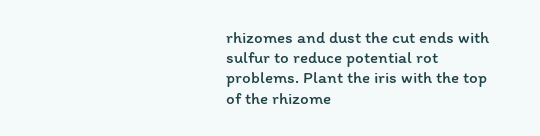rhizomes and dust the cut ends with sulfur to reduce potential rot problems. Plant the iris with the top of the rhizome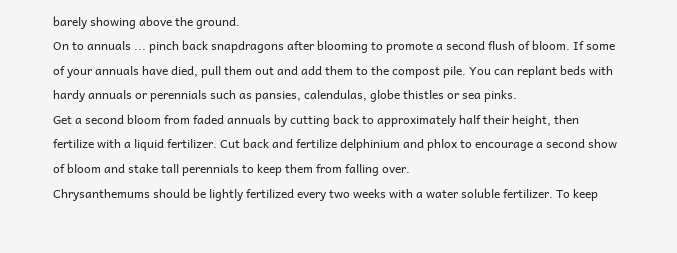barely showing above the ground.
On to annuals ... pinch back snapdragons after blooming to promote a second flush of bloom. If some of your annuals have died, pull them out and add them to the compost pile. You can replant beds with hardy annuals or perennials such as pansies, calendulas, globe thistles or sea pinks.
Get a second bloom from faded annuals by cutting back to approximately half their height, then fertilize with a liquid fertilizer. Cut back and fertilize delphinium and phlox to encourage a second show of bloom and stake tall perennials to keep them from falling over.
Chrysanthemums should be lightly fertilized every two weeks with a water soluble fertilizer. To keep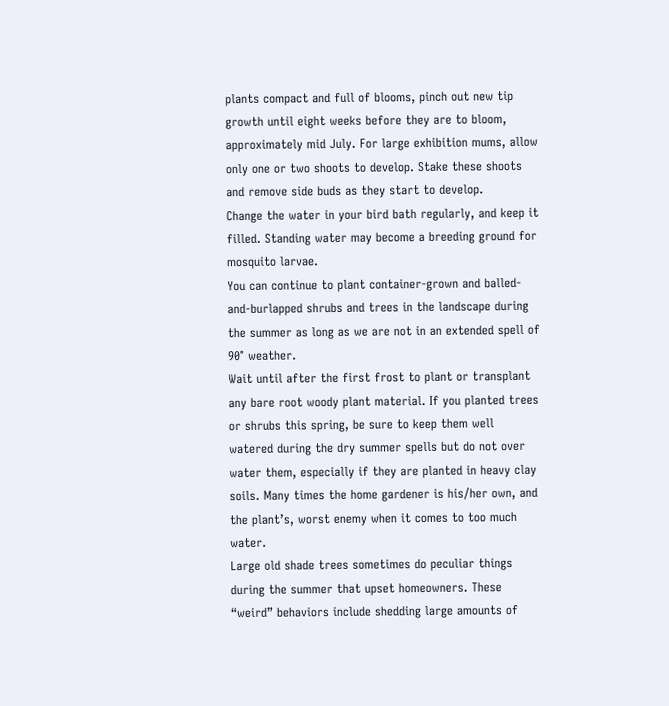plants compact and full of blooms, pinch out new tip growth until eight weeks before they are to bloom, approximately mid July. For large exhibition mums, allow only one or two shoots to develop. Stake these shoots and remove side buds as they start to develop.
Change the water in your bird bath regularly, and keep it filled. Standing water may become a breeding ground for mosquito larvae.
You can continue to plant container-grown and balled-and-burlapped shrubs and trees in the landscape during the summer as long as we are not in an extended spell of 90° weather.
Wait until after the first frost to plant or transplant any bare root woody plant material. If you planted trees or shrubs this spring, be sure to keep them well watered during the dry summer spells but do not over water them, especially if they are planted in heavy clay soils. Many times the home gardener is his/her own, and the plant’s, worst enemy when it comes to too much water.
Large old shade trees sometimes do peculiar things during the summer that upset homeowners. These “weird” behaviors include shedding large amounts of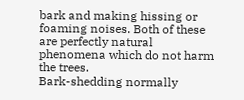bark and making hissing or foaming noises. Both of these are perfectly natural phenomena which do not harm the trees.
Bark-shedding normally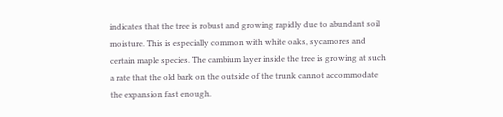indicates that the tree is robust and growing rapidly due to abundant soil moisture. This is especially common with white oaks, sycamores and certain maple species. The cambium layer inside the tree is growing at such a rate that the old bark on the outside of the trunk cannot accommodate the expansion fast enough.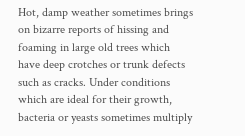Hot, damp weather sometimes brings on bizarre reports of hissing and foaming in large old trees which have deep crotches or trunk defects such as cracks. Under conditions which are ideal for their growth, bacteria or yeasts sometimes multiply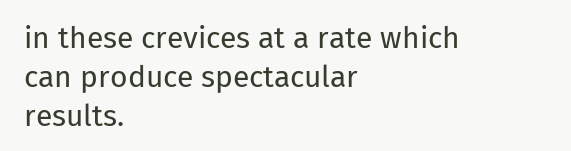in these crevices at a rate which can produce spectacular results.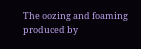The oozing and foaming produced by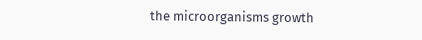the microorganisms growth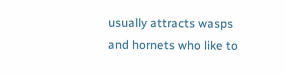usually attracts wasps and hornets who like to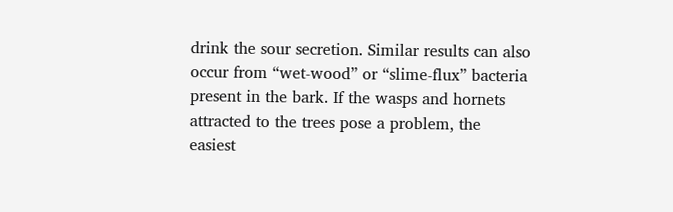drink the sour secretion. Similar results can also occur from “wet-wood” or “slime-flux” bacteria present in the bark. If the wasps and hornets attracted to the trees pose a problem, the easiest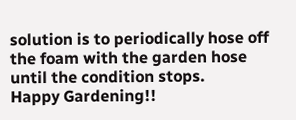solution is to periodically hose off the foam with the garden hose until the condition stops.
Happy Gardening!!